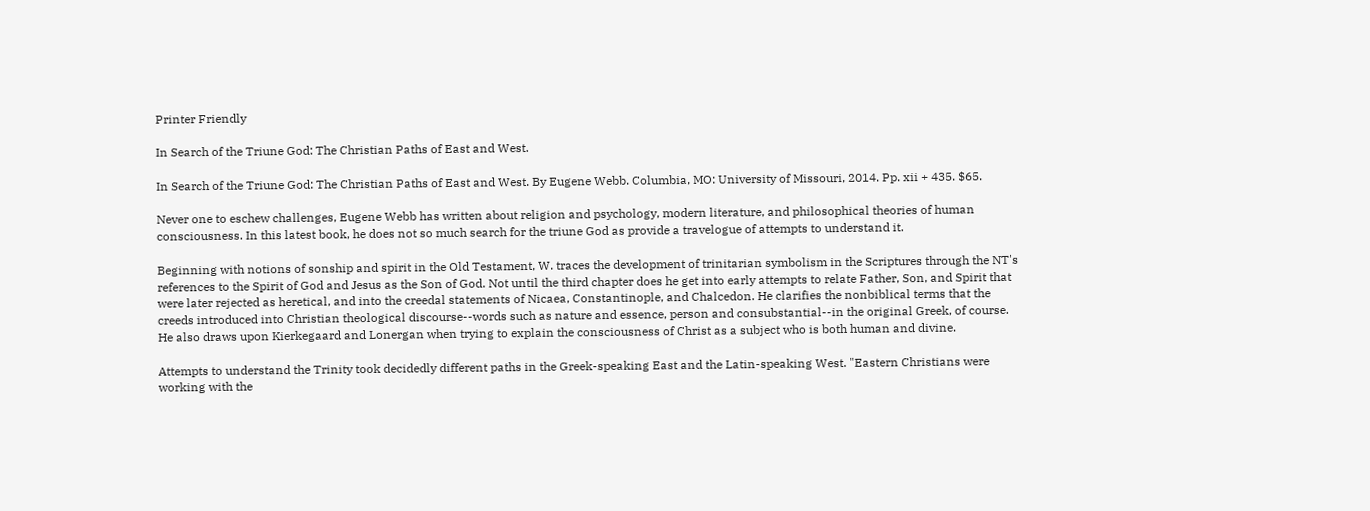Printer Friendly

In Search of the Triune God: The Christian Paths of East and West.

In Search of the Triune God: The Christian Paths of East and West. By Eugene Webb. Columbia, MO: University of Missouri, 2014. Pp. xii + 435. $65.

Never one to eschew challenges, Eugene Webb has written about religion and psychology, modern literature, and philosophical theories of human consciousness. In this latest book, he does not so much search for the triune God as provide a travelogue of attempts to understand it.

Beginning with notions of sonship and spirit in the Old Testament, W. traces the development of trinitarian symbolism in the Scriptures through the NT's references to the Spirit of God and Jesus as the Son of God. Not until the third chapter does he get into early attempts to relate Father, Son, and Spirit that were later rejected as heretical, and into the creedal statements of Nicaea, Constantinople, and Chalcedon. He clarifies the nonbiblical terms that the creeds introduced into Christian theological discourse--words such as nature and essence, person and consubstantial--in the original Greek, of course. He also draws upon Kierkegaard and Lonergan when trying to explain the consciousness of Christ as a subject who is both human and divine.

Attempts to understand the Trinity took decidedly different paths in the Greek-speaking East and the Latin-speaking West. "Eastern Christians were working with the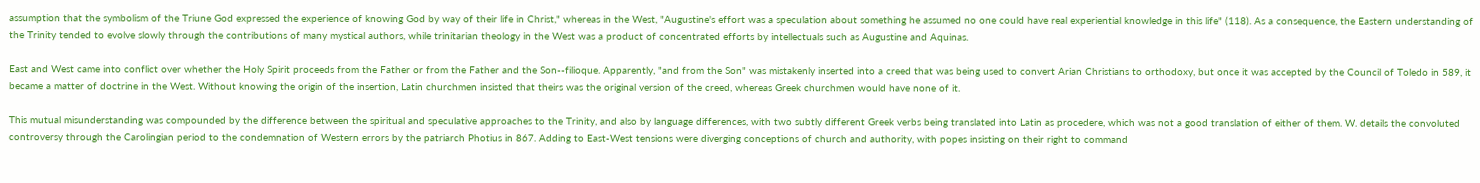assumption that the symbolism of the Triune God expressed the experience of knowing God by way of their life in Christ," whereas in the West, "Augustine's effort was a speculation about something he assumed no one could have real experiential knowledge in this life" (118). As a consequence, the Eastern understanding of the Trinity tended to evolve slowly through the contributions of many mystical authors, while trinitarian theology in the West was a product of concentrated efforts by intellectuals such as Augustine and Aquinas.

East and West came into conflict over whether the Holy Spirit proceeds from the Father or from the Father and the Son--filioque. Apparently, "and from the Son" was mistakenly inserted into a creed that was being used to convert Arian Christians to orthodoxy, but once it was accepted by the Council of Toledo in 589, it became a matter of doctrine in the West. Without knowing the origin of the insertion, Latin churchmen insisted that theirs was the original version of the creed, whereas Greek churchmen would have none of it.

This mutual misunderstanding was compounded by the difference between the spiritual and speculative approaches to the Trinity, and also by language differences, with two subtly different Greek verbs being translated into Latin as procedere, which was not a good translation of either of them. W. details the convoluted controversy through the Carolingian period to the condemnation of Western errors by the patriarch Photius in 867. Adding to East-West tensions were diverging conceptions of church and authority, with popes insisting on their right to command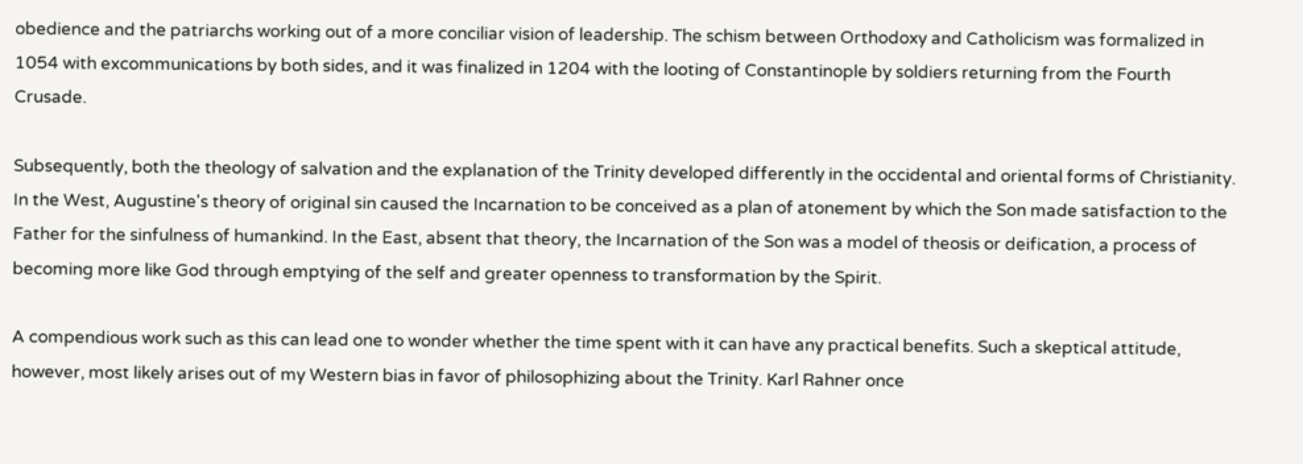obedience and the patriarchs working out of a more conciliar vision of leadership. The schism between Orthodoxy and Catholicism was formalized in 1054 with excommunications by both sides, and it was finalized in 1204 with the looting of Constantinople by soldiers returning from the Fourth Crusade.

Subsequently, both the theology of salvation and the explanation of the Trinity developed differently in the occidental and oriental forms of Christianity. In the West, Augustine's theory of original sin caused the Incarnation to be conceived as a plan of atonement by which the Son made satisfaction to the Father for the sinfulness of humankind. In the East, absent that theory, the Incarnation of the Son was a model of theosis or deification, a process of becoming more like God through emptying of the self and greater openness to transformation by the Spirit.

A compendious work such as this can lead one to wonder whether the time spent with it can have any practical benefits. Such a skeptical attitude, however, most likely arises out of my Western bias in favor of philosophizing about the Trinity. Karl Rahner once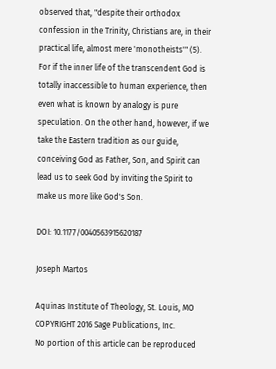observed that, "despite their orthodox confession in the Trinity, Christians are, in their practical life, almost mere 'monotheists'" (5). For if the inner life of the transcendent God is totally inaccessible to human experience, then even what is known by analogy is pure speculation. On the other hand, however, if we take the Eastern tradition as our guide, conceiving God as Father, Son, and Spirit can lead us to seek God by inviting the Spirit to make us more like God's Son.

DOI: 10.1177/0040563915620187

Joseph Martos

Aquinas Institute of Theology, St. Louis, MO
COPYRIGHT 2016 Sage Publications, Inc.
No portion of this article can be reproduced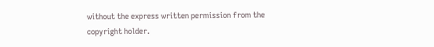without the express written permission from the copyright holder.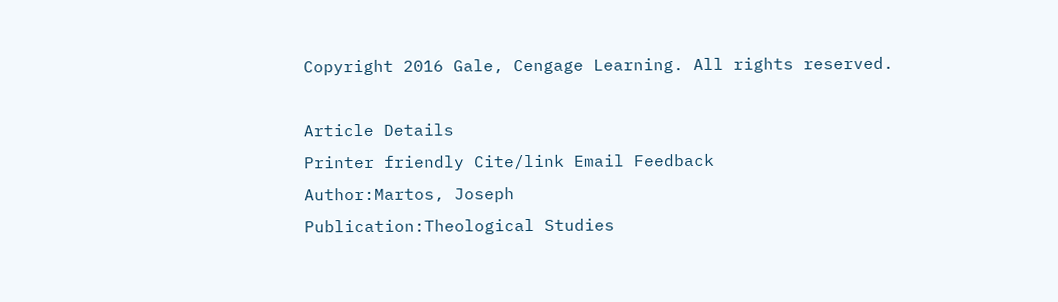Copyright 2016 Gale, Cengage Learning. All rights reserved.

Article Details
Printer friendly Cite/link Email Feedback
Author:Martos, Joseph
Publication:Theological Studies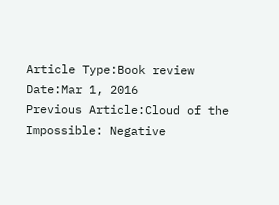Article Type:Book review
Date:Mar 1, 2016
Previous Article:Cloud of the Impossible: Negative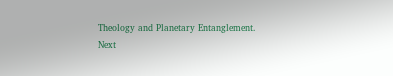Theology and Planetary Entanglement.
Next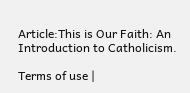Article:This is Our Faith: An Introduction to Catholicism.

Terms of use |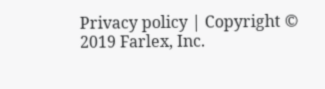Privacy policy | Copyright © 2019 Farlex, Inc.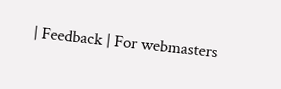| Feedback | For webmasters